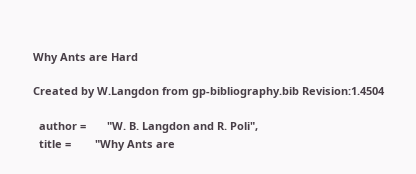Why Ants are Hard

Created by W.Langdon from gp-bibliography.bib Revision:1.4504

  author =       "W. B. Langdon and R. Poli",
  title =        "Why Ants are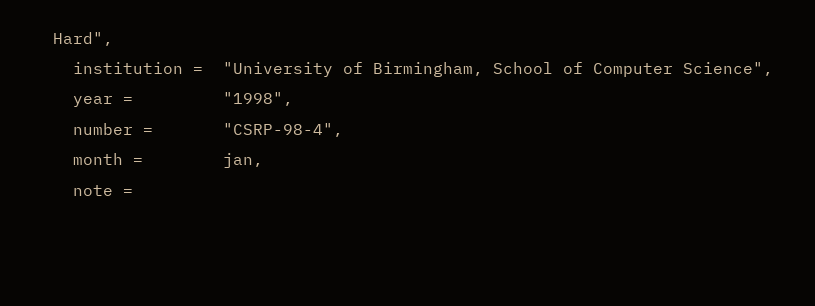Hard",
  institution =  "University of Birmingham, School of Computer Science",
  year =         "1998",
  number =       "CSRP-98-4",
  month =        jan,
  note =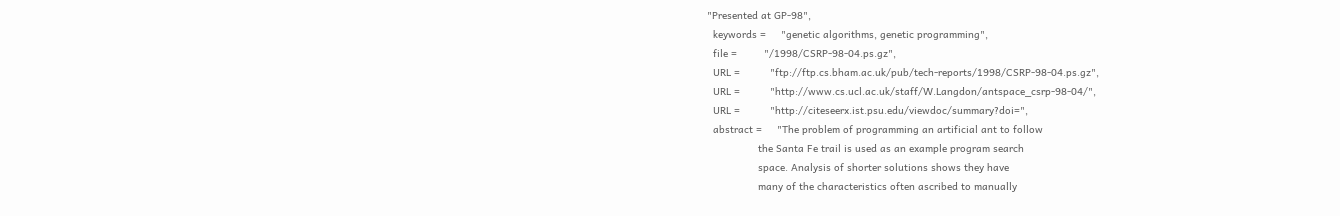"Presented at GP-98",
  keywords =     "genetic algorithms, genetic programming",
  file =         "/1998/CSRP-98-04.ps.gz",
  URL =          "ftp://ftp.cs.bham.ac.uk/pub/tech-reports/1998/CSRP-98-04.ps.gz",
  URL =          "http://www.cs.ucl.ac.uk/staff/W.Langdon/antspace_csrp-98-04/",
  URL =          "http://citeseerx.ist.psu.edu/viewdoc/summary?doi=",
  abstract =     "The problem of programming an artificial ant to follow
                 the Santa Fe trail is used as an example program search
                 space. Analysis of shorter solutions shows they have
                 many of the characteristics often ascribed to manually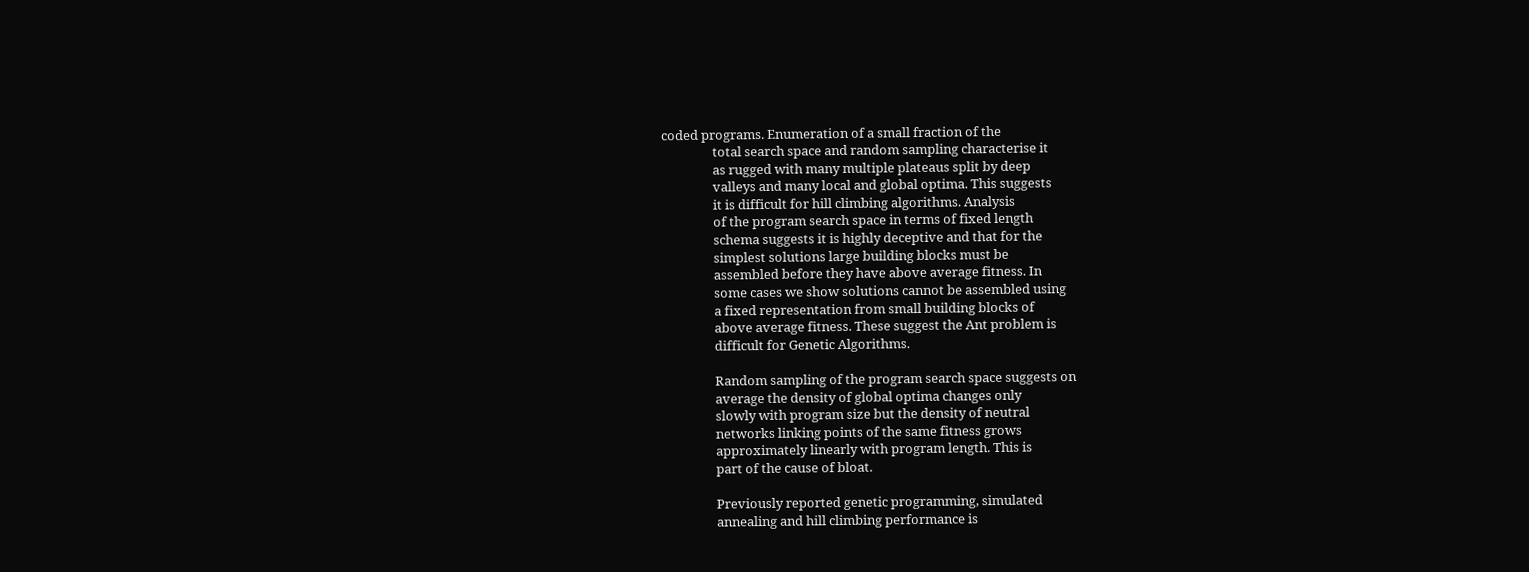coded programs. Enumeration of a small fraction of the
                 total search space and random sampling characterise it
                 as rugged with many multiple plateaus split by deep
                 valleys and many local and global optima. This suggests
                 it is difficult for hill climbing algorithms. Analysis
                 of the program search space in terms of fixed length
                 schema suggests it is highly deceptive and that for the
                 simplest solutions large building blocks must be
                 assembled before they have above average fitness. In
                 some cases we show solutions cannot be assembled using
                 a fixed representation from small building blocks of
                 above average fitness. These suggest the Ant problem is
                 difficult for Genetic Algorithms.

                 Random sampling of the program search space suggests on
                 average the density of global optima changes only
                 slowly with program size but the density of neutral
                 networks linking points of the same fitness grows
                 approximately linearly with program length. This is
                 part of the cause of bloat.

                 Previously reported genetic programming, simulated
                 annealing and hill climbing performance is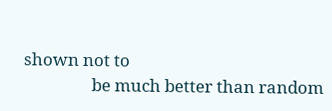shown not to
                 be much better than random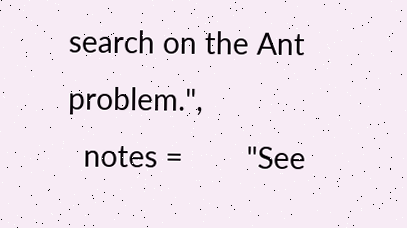search on the Ant problem.",
  notes =        "See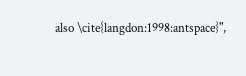also \cite{langdon:1998:antspace}",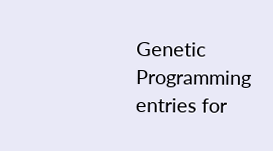Genetic Programming entries for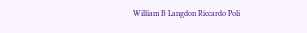William B Langdon Riccardo Poli